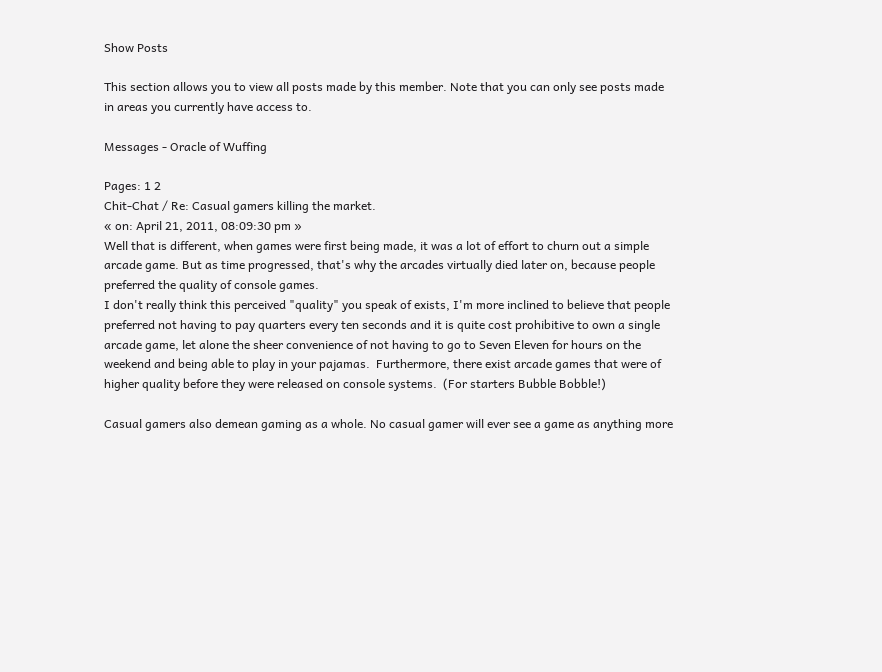Show Posts

This section allows you to view all posts made by this member. Note that you can only see posts made in areas you currently have access to.

Messages - Oracle of Wuffing

Pages: 1 2
Chit-Chat / Re: Casual gamers killing the market.
« on: April 21, 2011, 08:09:30 pm »
Well that is different, when games were first being made, it was a lot of effort to churn out a simple arcade game. But as time progressed, that's why the arcades virtually died later on, because people preferred the quality of console games.
I don't really think this perceived "quality" you speak of exists, I'm more inclined to believe that people preferred not having to pay quarters every ten seconds and it is quite cost prohibitive to own a single arcade game, let alone the sheer convenience of not having to go to Seven Eleven for hours on the weekend and being able to play in your pajamas.  Furthermore, there exist arcade games that were of higher quality before they were released on console systems.  (For starters Bubble Bobble!)

Casual gamers also demean gaming as a whole. No casual gamer will ever see a game as anything more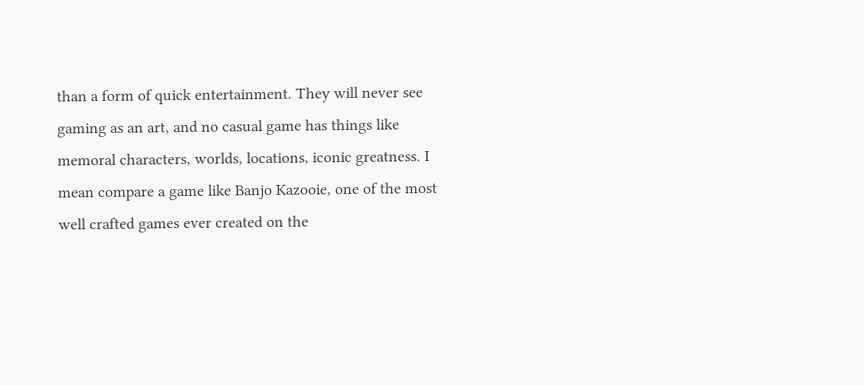than a form of quick entertainment. They will never see gaming as an art, and no casual game has things like memoral characters, worlds, locations, iconic greatness. I mean compare a game like Banjo Kazooie, one of the most well crafted games ever created on the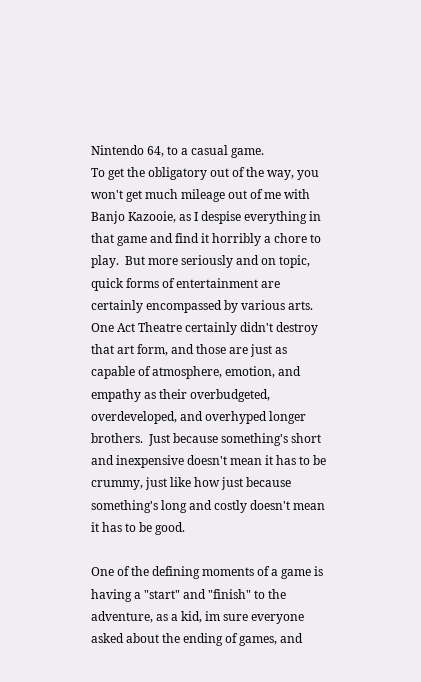Nintendo 64, to a casual game.
To get the obligatory out of the way, you won't get much mileage out of me with Banjo Kazooie, as I despise everything in that game and find it horribly a chore to play.  But more seriously and on topic, quick forms of entertainment are certainly encompassed by various arts.  One Act Theatre certainly didn't destroy that art form, and those are just as capable of atmosphere, emotion, and empathy as their overbudgeted, overdeveloped, and overhyped longer brothers.  Just because something's short and inexpensive doesn't mean it has to be crummy, just like how just because something's long and costly doesn't mean it has to be good.

One of the defining moments of a game is having a "start" and "finish" to the adventure, as a kid, im sure everyone asked about the ending of games, and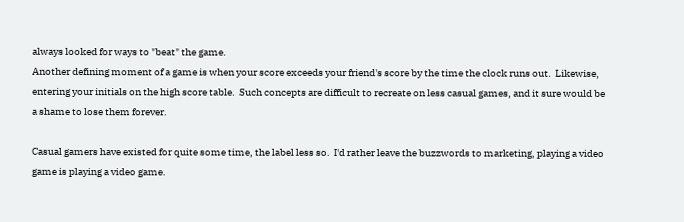always looked for ways to "beat" the game.
Another defining moment of a game is when your score exceeds your friend's score by the time the clock runs out.  Likewise, entering your initials on the high score table.  Such concepts are difficult to recreate on less casual games, and it sure would be a shame to lose them forever.

Casual gamers have existed for quite some time, the label less so.  I'd rather leave the buzzwords to marketing, playing a video game is playing a video game.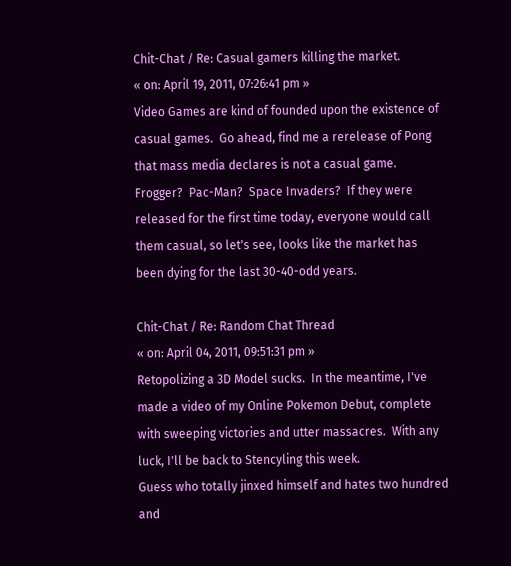Chit-Chat / Re: Casual gamers killing the market.
« on: April 19, 2011, 07:26:41 pm »
Video Games are kind of founded upon the existence of casual games.  Go ahead, find me a rerelease of Pong that mass media declares is not a casual game.  Frogger?  Pac-Man?  Space Invaders?  If they were released for the first time today, everyone would call them casual, so let's see, looks like the market has been dying for the last 30-40-odd years.

Chit-Chat / Re: Random Chat Thread
« on: April 04, 2011, 09:51:31 pm »
Retopolizing a 3D Model sucks.  In the meantime, I've made a video of my Online Pokemon Debut, complete with sweeping victories and utter massacres.  With any luck, I'll be back to Stencyling this week.
Guess who totally jinxed himself and hates two hundred and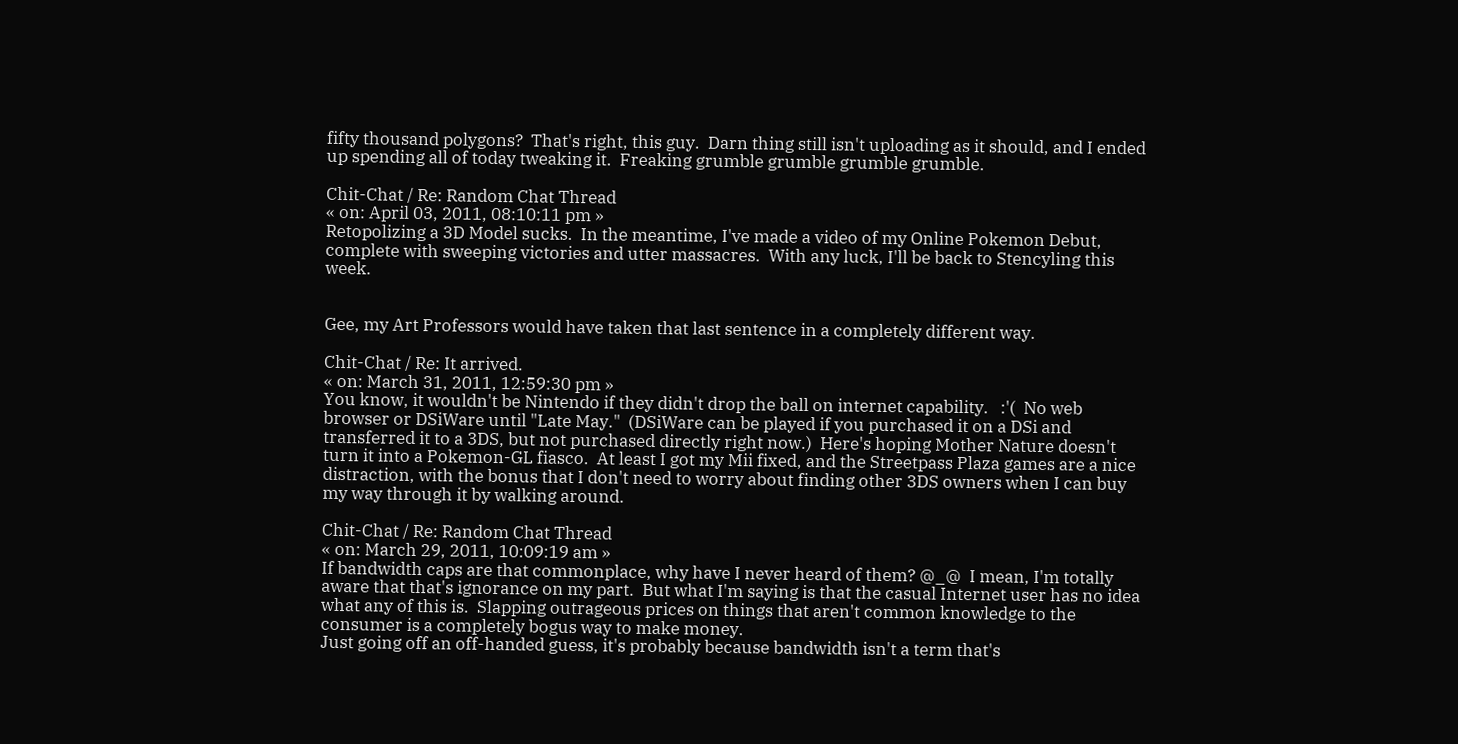fifty thousand polygons?  That's right, this guy.  Darn thing still isn't uploading as it should, and I ended up spending all of today tweaking it.  Freaking grumble grumble grumble grumble.

Chit-Chat / Re: Random Chat Thread
« on: April 03, 2011, 08:10:11 pm »
Retopolizing a 3D Model sucks.  In the meantime, I've made a video of my Online Pokemon Debut, complete with sweeping victories and utter massacres.  With any luck, I'll be back to Stencyling this week.


Gee, my Art Professors would have taken that last sentence in a completely different way.

Chit-Chat / Re: It arrived.
« on: March 31, 2011, 12:59:30 pm »
You know, it wouldn't be Nintendo if they didn't drop the ball on internet capability.   :'(  No web browser or DSiWare until "Late May."  (DSiWare can be played if you purchased it on a DSi and transferred it to a 3DS, but not purchased directly right now.)  Here's hoping Mother Nature doesn't turn it into a Pokemon-GL fiasco.  At least I got my Mii fixed, and the Streetpass Plaza games are a nice distraction, with the bonus that I don't need to worry about finding other 3DS owners when I can buy my way through it by walking around.

Chit-Chat / Re: Random Chat Thread
« on: March 29, 2011, 10:09:19 am »
If bandwidth caps are that commonplace, why have I never heard of them? @_@  I mean, I'm totally aware that that's ignorance on my part.  But what I'm saying is that the casual Internet user has no idea what any of this is.  Slapping outrageous prices on things that aren't common knowledge to the consumer is a completely bogus way to make money.
Just going off an off-handed guess, it's probably because bandwidth isn't a term that's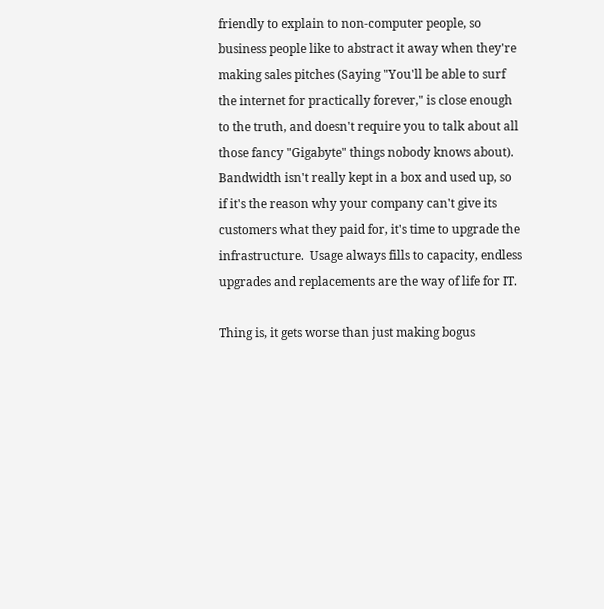friendly to explain to non-computer people, so business people like to abstract it away when they're making sales pitches (Saying "You'll be able to surf the internet for practically forever," is close enough to the truth, and doesn't require you to talk about all those fancy "Gigabyte" things nobody knows about).  Bandwidth isn't really kept in a box and used up, so if it's the reason why your company can't give its customers what they paid for, it's time to upgrade the infrastructure.  Usage always fills to capacity, endless upgrades and replacements are the way of life for IT.

Thing is, it gets worse than just making bogus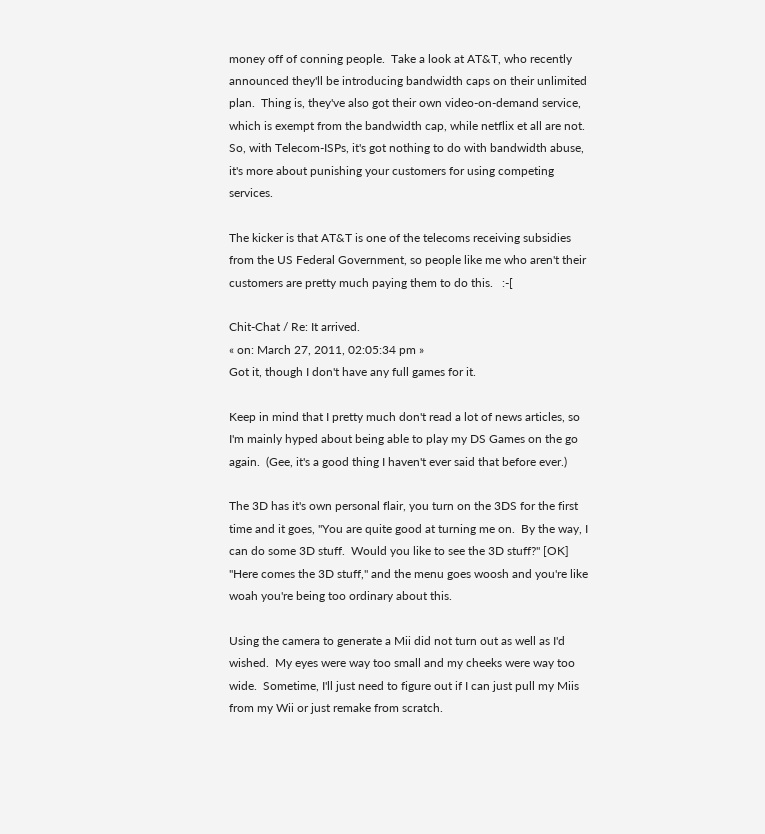money off of conning people.  Take a look at AT&T, who recently announced they'll be introducing bandwidth caps on their unlimited plan.  Thing is, they've also got their own video-on-demand service, which is exempt from the bandwidth cap, while netflix et all are not.    So, with Telecom-ISPs, it's got nothing to do with bandwidth abuse, it's more about punishing your customers for using competing services.

The kicker is that AT&T is one of the telecoms receiving subsidies from the US Federal Government, so people like me who aren't their customers are pretty much paying them to do this.   :-[

Chit-Chat / Re: It arrived.
« on: March 27, 2011, 02:05:34 pm »
Got it, though I don't have any full games for it.

Keep in mind that I pretty much don't read a lot of news articles, so I'm mainly hyped about being able to play my DS Games on the go again.  (Gee, it's a good thing I haven't ever said that before ever.)

The 3D has it's own personal flair, you turn on the 3DS for the first time and it goes, "You are quite good at turning me on.  By the way, I can do some 3D stuff.  Would you like to see the 3D stuff?" [OK] "Here comes the 3D stuff," and the menu goes woosh and you're like woah you're being too ordinary about this.

Using the camera to generate a Mii did not turn out as well as I'd wished.  My eyes were way too small and my cheeks were way too wide.  Sometime, I'll just need to figure out if I can just pull my Miis from my Wii or just remake from scratch.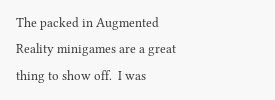The packed in Augmented Reality minigames are a great thing to show off.  I was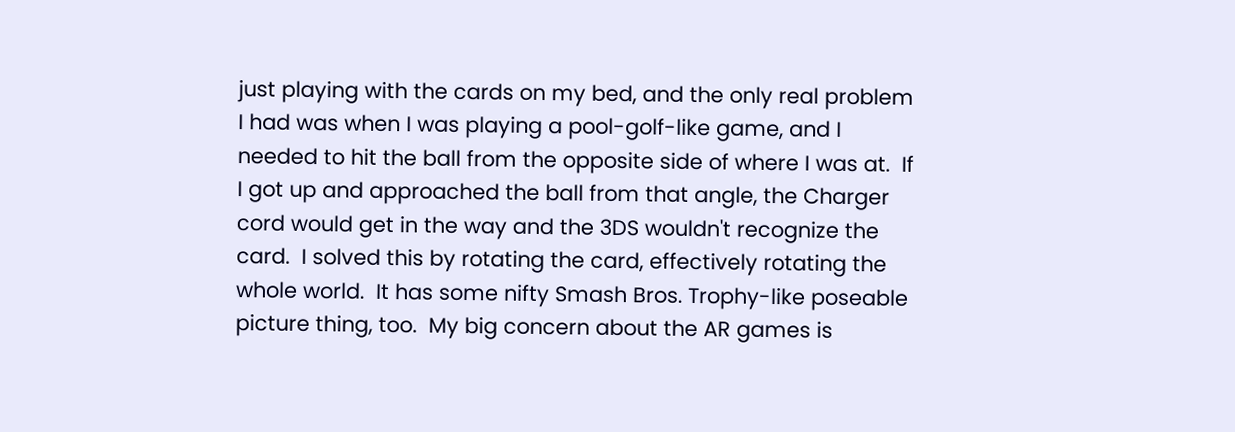just playing with the cards on my bed, and the only real problem I had was when I was playing a pool-golf-like game, and I needed to hit the ball from the opposite side of where I was at.  If I got up and approached the ball from that angle, the Charger cord would get in the way and the 3DS wouldn't recognize the card.  I solved this by rotating the card, effectively rotating the whole world.  It has some nifty Smash Bros. Trophy-like poseable picture thing, too.  My big concern about the AR games is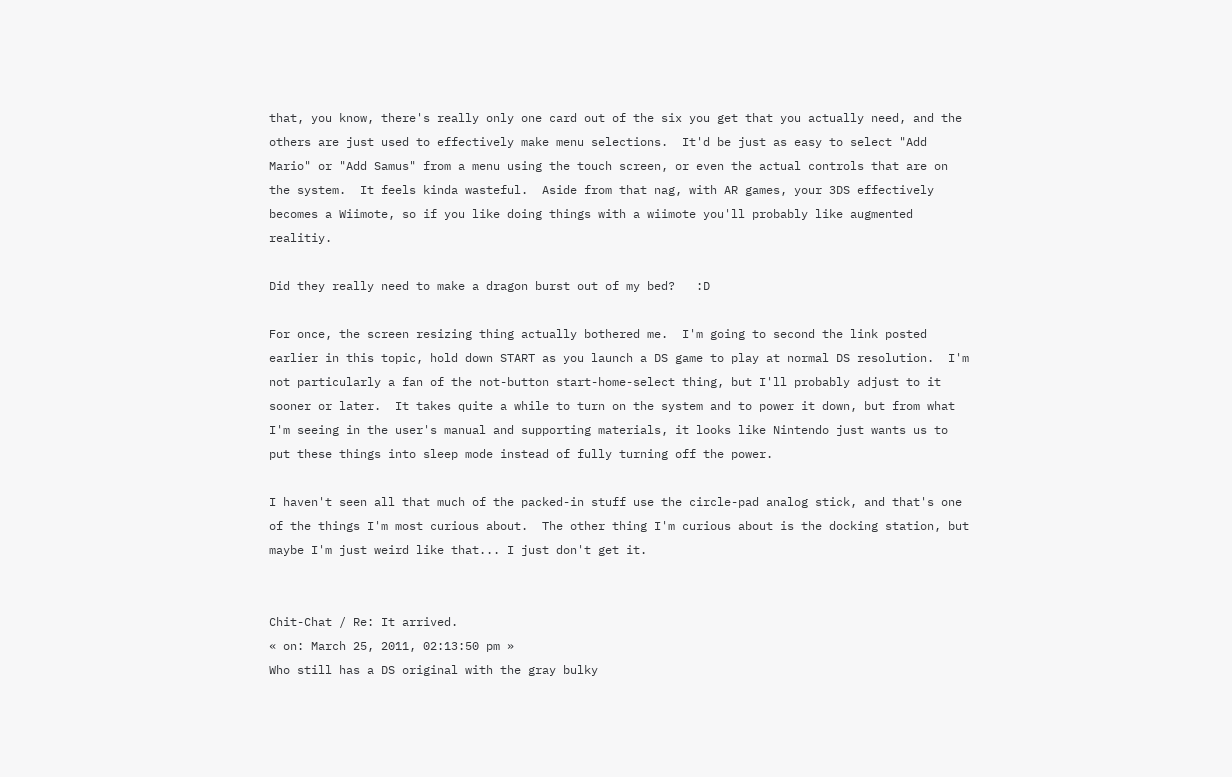that, you know, there's really only one card out of the six you get that you actually need, and the others are just used to effectively make menu selections.  It'd be just as easy to select "Add Mario" or "Add Samus" from a menu using the touch screen, or even the actual controls that are on the system.  It feels kinda wasteful.  Aside from that nag, with AR games, your 3DS effectively becomes a Wiimote, so if you like doing things with a wiimote you'll probably like augmented realitiy.

Did they really need to make a dragon burst out of my bed?   :D

For once, the screen resizing thing actually bothered me.  I'm going to second the link posted earlier in this topic, hold down START as you launch a DS game to play at normal DS resolution.  I'm not particularly a fan of the not-button start-home-select thing, but I'll probably adjust to it sooner or later.  It takes quite a while to turn on the system and to power it down, but from what I'm seeing in the user's manual and supporting materials, it looks like Nintendo just wants us to put these things into sleep mode instead of fully turning off the power.

I haven't seen all that much of the packed-in stuff use the circle-pad analog stick, and that's one of the things I'm most curious about.  The other thing I'm curious about is the docking station, but maybe I'm just weird like that... I just don't get it.


Chit-Chat / Re: It arrived.
« on: March 25, 2011, 02:13:50 pm »
Who still has a DS original with the gray bulky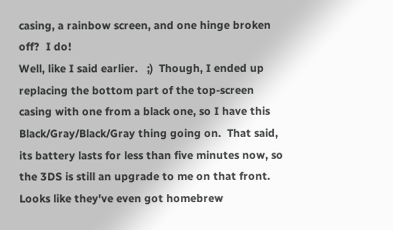casing, a rainbow screen, and one hinge broken off?  I do!
Well, like I said earlier.   ;)  Though, I ended up replacing the bottom part of the top-screen casing with one from a black one, so I have this Black/Gray/Black/Gray thing going on.  That said, its battery lasts for less than five minutes now, so the 3DS is still an upgrade to me on that front.  Looks like they've even got homebrew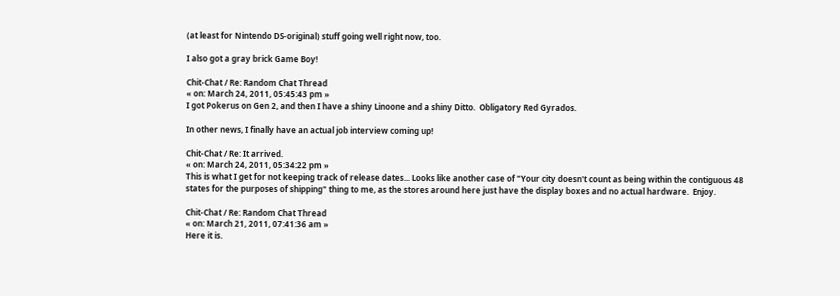(at least for Nintendo DS-original) stuff going well right now, too.

I also got a gray brick Game Boy!

Chit-Chat / Re: Random Chat Thread
« on: March 24, 2011, 05:45:43 pm »
I got Pokerus on Gen 2, and then I have a shiny Linoone and a shiny Ditto.  Obligatory Red Gyrados.

In other news, I finally have an actual job interview coming up!

Chit-Chat / Re: It arrived.
« on: March 24, 2011, 05:34:22 pm »
This is what I get for not keeping track of release dates... Looks like another case of "Your city doesn't count as being within the contiguous 48 states for the purposes of shipping" thing to me, as the stores around here just have the display boxes and no actual hardware.  Enjoy.

Chit-Chat / Re: Random Chat Thread
« on: March 21, 2011, 07:41:36 am »
Here it is.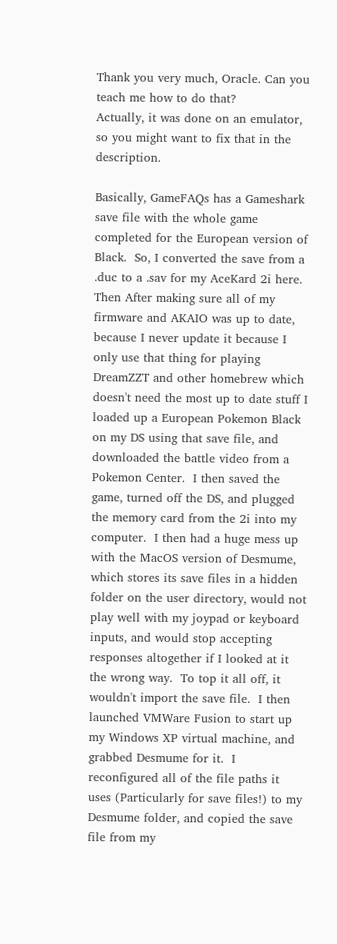Thank you very much, Oracle. Can you teach me how to do that?
Actually, it was done on an emulator, so you might want to fix that in the description.

Basically, GameFAQs has a Gameshark save file with the whole game completed for the European version of Black.  So, I converted the save from a .duc to a .sav for my AceKard 2i here.  Then After making sure all of my firmware and AKAIO was up to date, because I never update it because I only use that thing for playing DreamZZT and other homebrew which doesn't need the most up to date stuff I loaded up a European Pokemon Black on my DS using that save file, and downloaded the battle video from a Pokemon Center.  I then saved the game, turned off the DS, and plugged the memory card from the 2i into my computer.  I then had a huge mess up with the MacOS version of Desmume, which stores its save files in a hidden folder on the user directory, would not play well with my joypad or keyboard inputs, and would stop accepting responses altogether if I looked at it the wrong way.  To top it all off, it wouldn't import the save file.  I then launched VMWare Fusion to start up my Windows XP virtual machine, and grabbed Desmume for it.  I reconfigured all of the file paths it uses (Particularly for save files!) to my Desmume folder, and copied the save file from my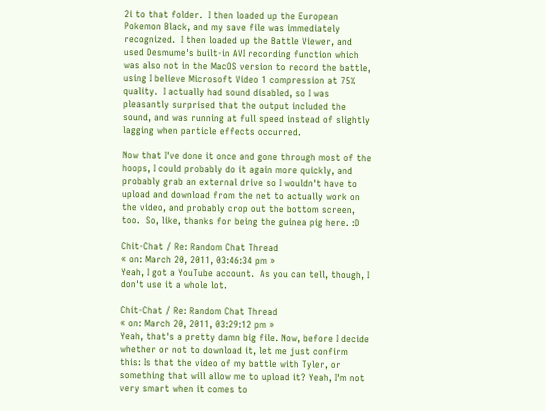2i to that folder.  I then loaded up the European Pokemon Black, and my save file was immediately recognized.  I then loaded up the Battle Viewer, and used Desmume's built-in AVI recording function which was also not in the MacOS version to record the battle, using I believe Microsoft Video 1 compression at 75% quality.  I actually had sound disabled, so I was pleasantly surprised that the output included the sound, and was running at full speed instead of slightly lagging when particle effects occurred.

Now that I've done it once and gone through most of the hoops, I could probably do it again more quickly, and probably grab an external drive so I wouldn't have to upload and download from the net to actually work on the video, and probably crop out the bottom screen, too.  So, like, thanks for being the guinea pig here. :D

Chit-Chat / Re: Random Chat Thread
« on: March 20, 2011, 03:46:34 pm »
Yeah, I got a YouTube account.  As you can tell, though, I don't use it a whole lot.

Chit-Chat / Re: Random Chat Thread
« on: March 20, 2011, 03:29:12 pm »
Yeah, that's a pretty damn big file. Now, before I decide whether or not to download it, let me just confirm this: Is that the video of my battle with Tyler, or something that will allow me to upload it? Yeah, I'm not very smart when it comes to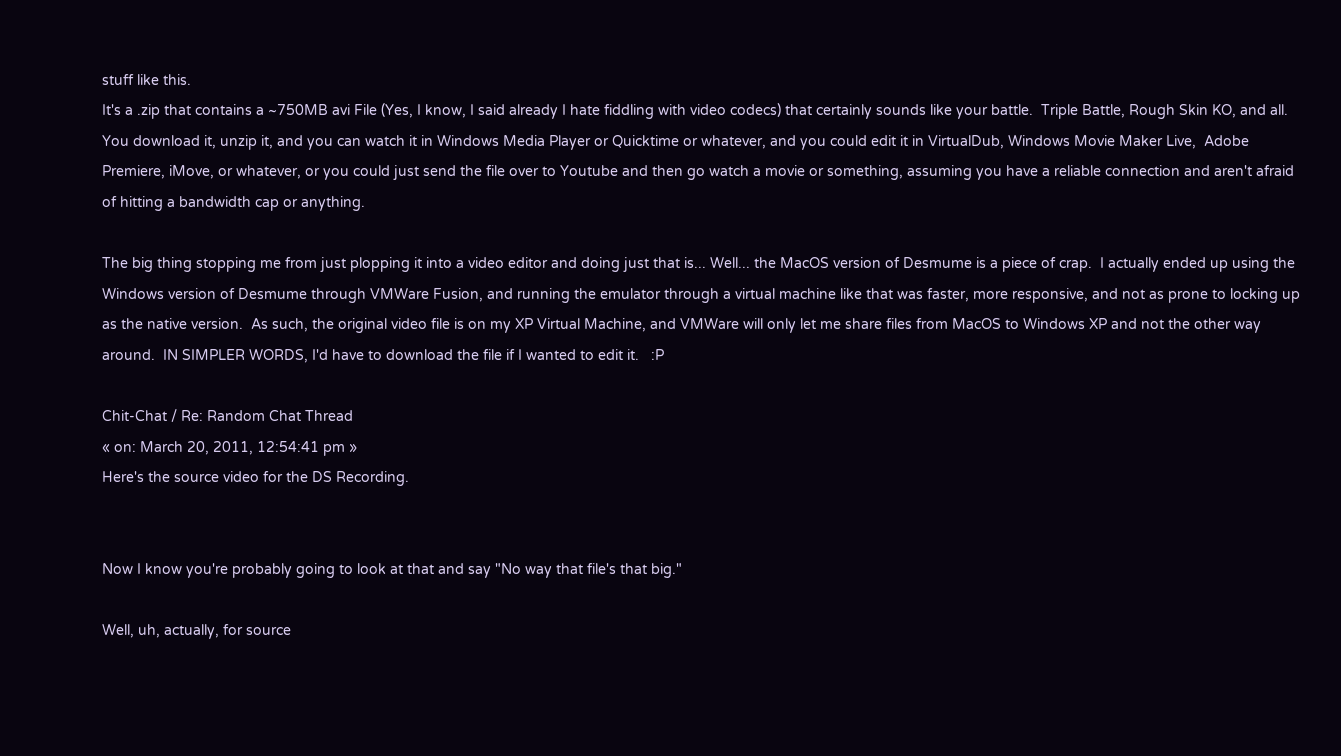stuff like this.
It's a .zip that contains a ~750MB avi File (Yes, I know, I said already I hate fiddling with video codecs) that certainly sounds like your battle.  Triple Battle, Rough Skin KO, and all.  You download it, unzip it, and you can watch it in Windows Media Player or Quicktime or whatever, and you could edit it in VirtualDub, Windows Movie Maker Live,  Adobe Premiere, iMove, or whatever, or you could just send the file over to Youtube and then go watch a movie or something, assuming you have a reliable connection and aren't afraid of hitting a bandwidth cap or anything.

The big thing stopping me from just plopping it into a video editor and doing just that is... Well... the MacOS version of Desmume is a piece of crap.  I actually ended up using the Windows version of Desmume through VMWare Fusion, and running the emulator through a virtual machine like that was faster, more responsive, and not as prone to locking up as the native version.  As such, the original video file is on my XP Virtual Machine, and VMWare will only let me share files from MacOS to Windows XP and not the other way around.  IN SIMPLER WORDS, I'd have to download the file if I wanted to edit it.   :P

Chit-Chat / Re: Random Chat Thread
« on: March 20, 2011, 12:54:41 pm »
Here's the source video for the DS Recording.


Now I know you're probably going to look at that and say "No way that file's that big."

Well, uh, actually, for source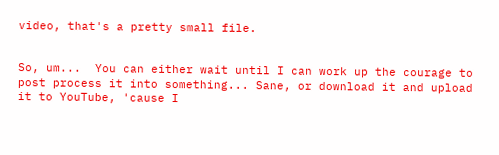video, that's a pretty small file.


So, um...  You can either wait until I can work up the courage to post process it into something... Sane, or download it and upload it to YouTube, 'cause I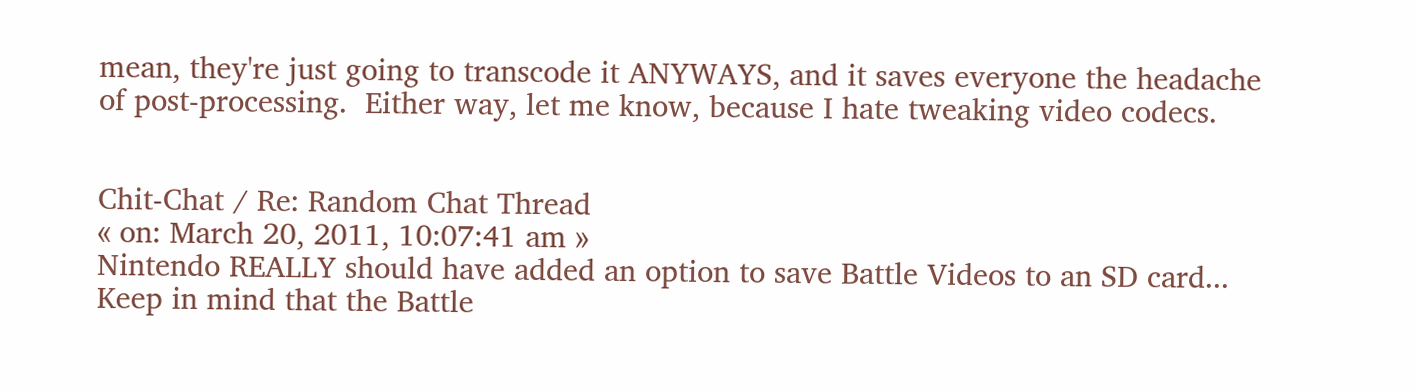mean, they're just going to transcode it ANYWAYS, and it saves everyone the headache of post-processing.  Either way, let me know, because I hate tweaking video codecs.


Chit-Chat / Re: Random Chat Thread
« on: March 20, 2011, 10:07:41 am »
Nintendo REALLY should have added an option to save Battle Videos to an SD card...
Keep in mind that the Battle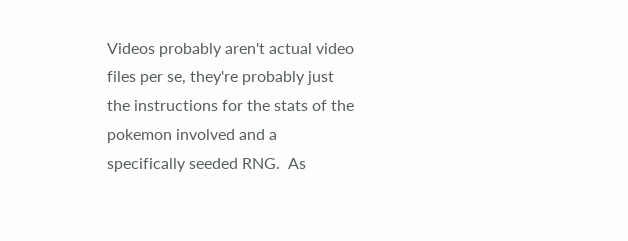Videos probably aren't actual video files per se, they're probably just the instructions for the stats of the pokemon involved and a specifically seeded RNG.  As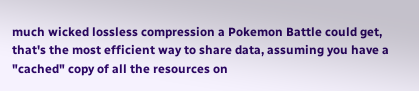much wicked lossless compression a Pokemon Battle could get, that's the most efficient way to share data, assuming you have a "cached" copy of all the resources on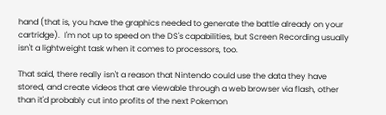hand (that is, you have the graphics needed to generate the battle already on your cartridge).  I'm not up to speed on the DS's capabilities, but Screen Recording usually isn't a lightweight task when it comes to processors, too.

That said, there really isn't a reason that Nintendo could use the data they have stored, and create videos that are viewable through a web browser via flash, other than it'd probably cut into profits of the next Pokemon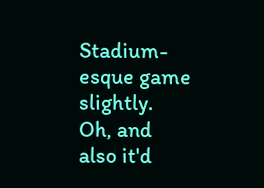Stadium-esque game slightly.  Oh, and also it'd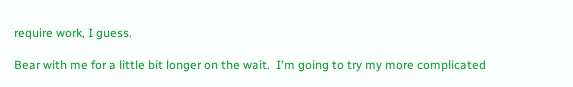require work, I guess.

Bear with me for a little bit longer on the wait.  I'm going to try my more complicated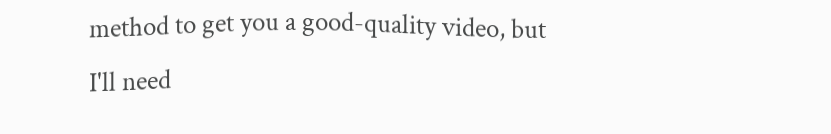method to get you a good-quality video, but I'll need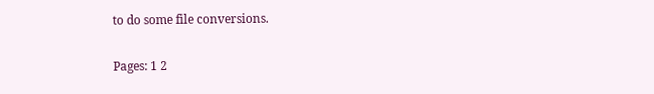to do some file conversions.

Pages: 1 2